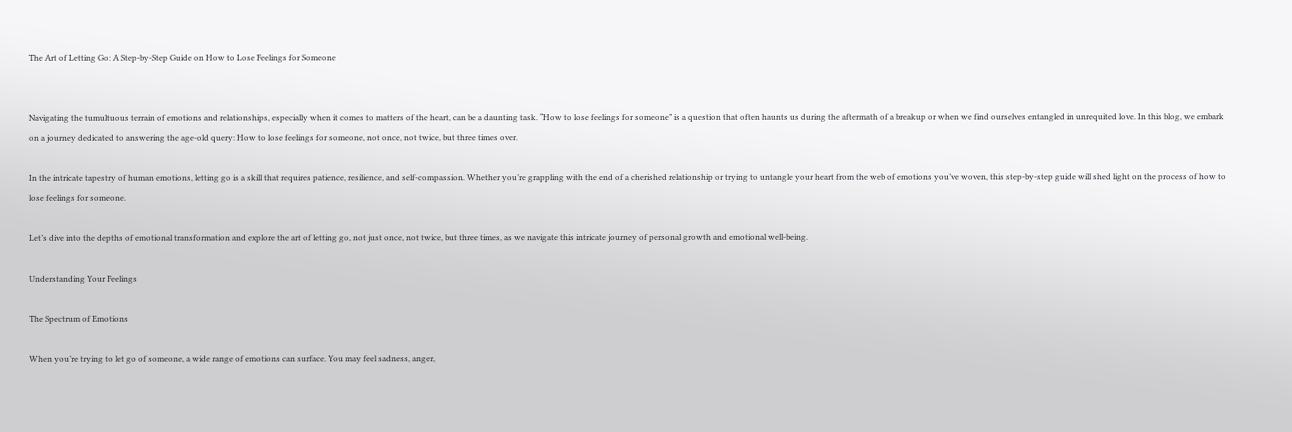The Art of Letting Go: A Step-by-Step Guide on How to Lose Feelings for Someone


Navigating the tumultuous terrain of emotions and relationships, especially when it comes to matters of the heart, can be a daunting task. “How to lose feelings for someone” is a question that often haunts us during the aftermath of a breakup or when we find ourselves entangled in unrequited love. In this blog, we embark on a journey dedicated to answering the age-old query: How to lose feelings for someone, not once, not twice, but three times over.

In the intricate tapestry of human emotions, letting go is a skill that requires patience, resilience, and self-compassion. Whether you’re grappling with the end of a cherished relationship or trying to untangle your heart from the web of emotions you’ve woven, this step-by-step guide will shed light on the process of how to lose feelings for someone.

Let’s dive into the depths of emotional transformation and explore the art of letting go, not just once, not twice, but three times, as we navigate this intricate journey of personal growth and emotional well-being.

Understanding Your Feelings

The Spectrum of Emotions

When you’re trying to let go of someone, a wide range of emotions can surface. You may feel sadness, anger,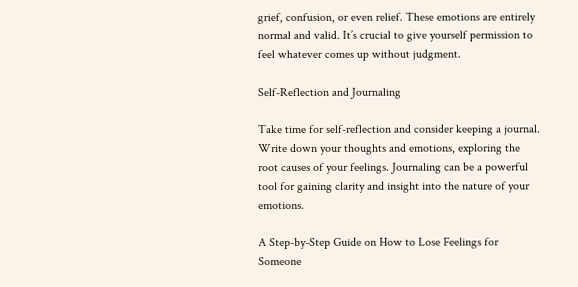grief, confusion, or even relief. These emotions are entirely normal and valid. It’s crucial to give yourself permission to feel whatever comes up without judgment.

Self-Reflection and Journaling

Take time for self-reflection and consider keeping a journal. Write down your thoughts and emotions, exploring the root causes of your feelings. Journaling can be a powerful tool for gaining clarity and insight into the nature of your emotions.

A Step-by-Step Guide on How to Lose Feelings for Someone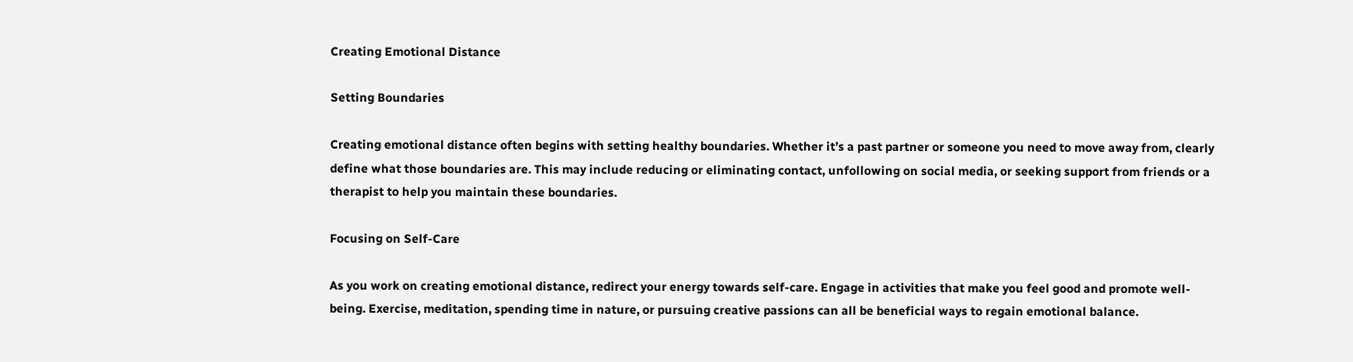Creating Emotional Distance

Setting Boundaries

Creating emotional distance often begins with setting healthy boundaries. Whether it’s a past partner or someone you need to move away from, clearly define what those boundaries are. This may include reducing or eliminating contact, unfollowing on social media, or seeking support from friends or a therapist to help you maintain these boundaries.

Focusing on Self-Care

As you work on creating emotional distance, redirect your energy towards self-care. Engage in activities that make you feel good and promote well-being. Exercise, meditation, spending time in nature, or pursuing creative passions can all be beneficial ways to regain emotional balance.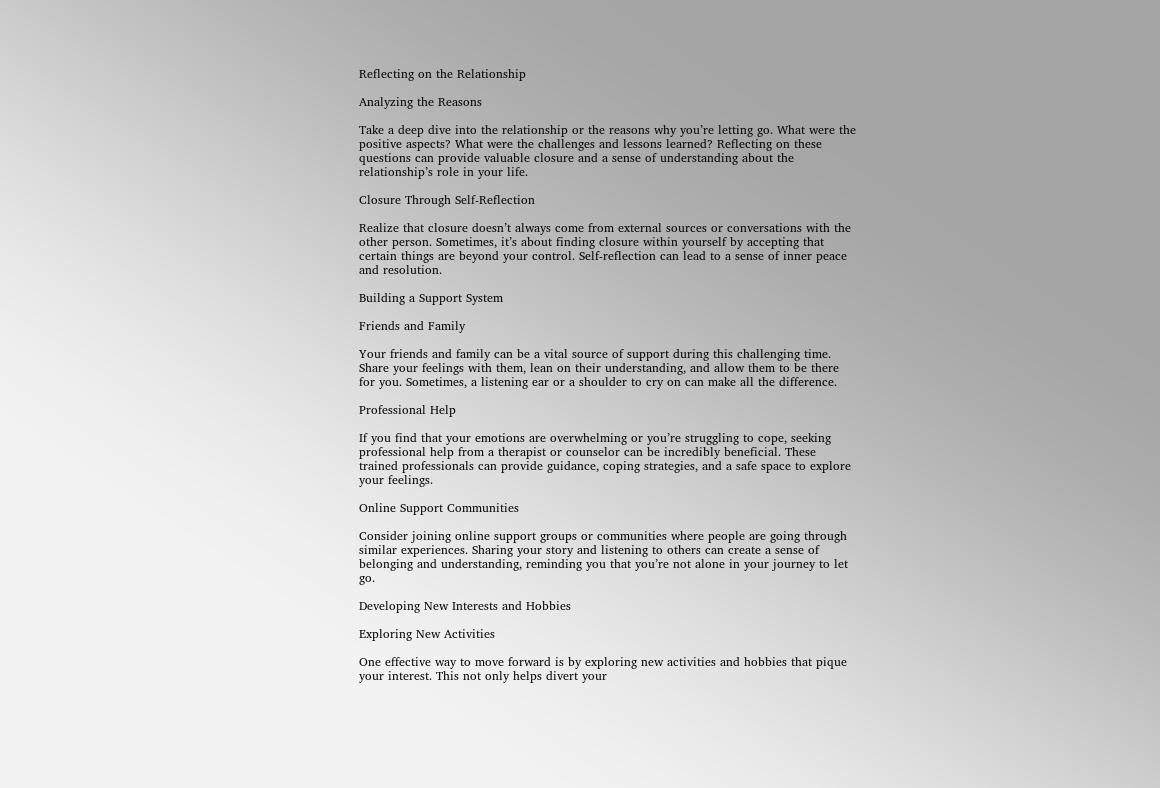Reflecting on the Relationship

Analyzing the Reasons

Take a deep dive into the relationship or the reasons why you’re letting go. What were the positive aspects? What were the challenges and lessons learned? Reflecting on these questions can provide valuable closure and a sense of understanding about the relationship’s role in your life.

Closure Through Self-Reflection

Realize that closure doesn’t always come from external sources or conversations with the other person. Sometimes, it’s about finding closure within yourself by accepting that certain things are beyond your control. Self-reflection can lead to a sense of inner peace and resolution.

Building a Support System

Friends and Family

Your friends and family can be a vital source of support during this challenging time. Share your feelings with them, lean on their understanding, and allow them to be there for you. Sometimes, a listening ear or a shoulder to cry on can make all the difference.

Professional Help

If you find that your emotions are overwhelming or you’re struggling to cope, seeking professional help from a therapist or counselor can be incredibly beneficial. These trained professionals can provide guidance, coping strategies, and a safe space to explore your feelings.

Online Support Communities

Consider joining online support groups or communities where people are going through similar experiences. Sharing your story and listening to others can create a sense of belonging and understanding, reminding you that you’re not alone in your journey to let go.

Developing New Interests and Hobbies

Exploring New Activities

One effective way to move forward is by exploring new activities and hobbies that pique your interest. This not only helps divert your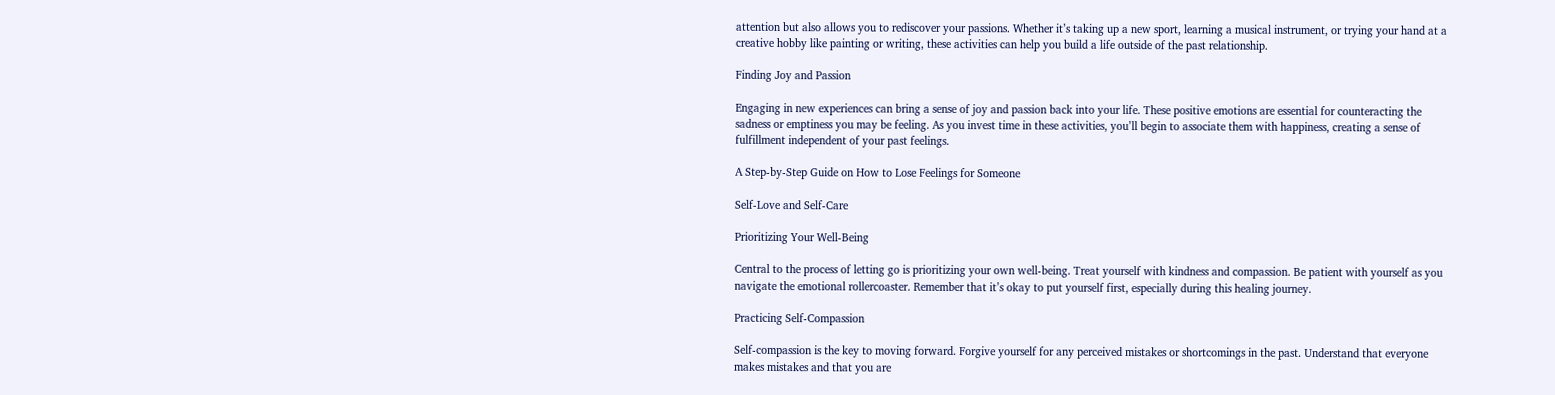attention but also allows you to rediscover your passions. Whether it’s taking up a new sport, learning a musical instrument, or trying your hand at a creative hobby like painting or writing, these activities can help you build a life outside of the past relationship.

Finding Joy and Passion

Engaging in new experiences can bring a sense of joy and passion back into your life. These positive emotions are essential for counteracting the sadness or emptiness you may be feeling. As you invest time in these activities, you’ll begin to associate them with happiness, creating a sense of fulfillment independent of your past feelings.

A Step-by-Step Guide on How to Lose Feelings for Someone

Self-Love and Self-Care

Prioritizing Your Well-Being

Central to the process of letting go is prioritizing your own well-being. Treat yourself with kindness and compassion. Be patient with yourself as you navigate the emotional rollercoaster. Remember that it’s okay to put yourself first, especially during this healing journey.

Practicing Self-Compassion

Self-compassion is the key to moving forward. Forgive yourself for any perceived mistakes or shortcomings in the past. Understand that everyone makes mistakes and that you are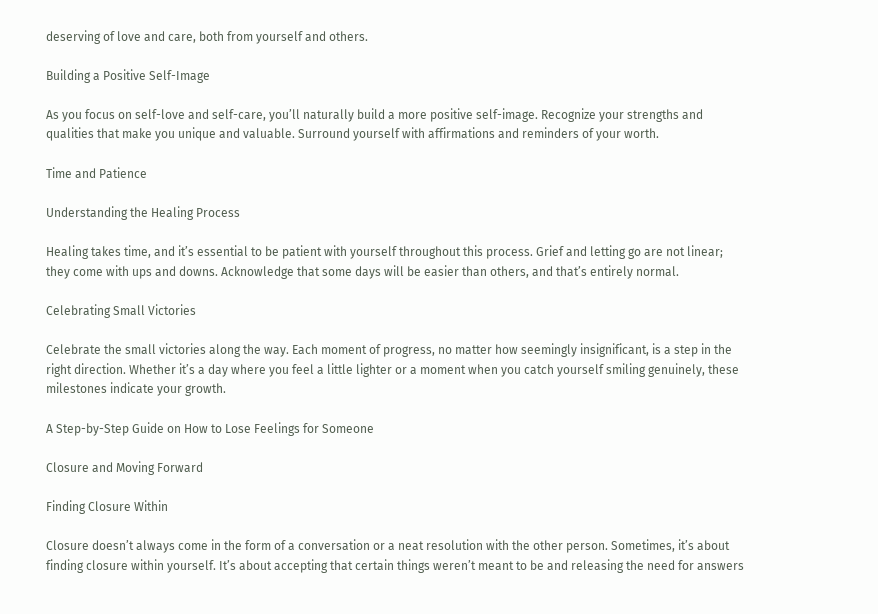deserving of love and care, both from yourself and others.

Building a Positive Self-Image

As you focus on self-love and self-care, you’ll naturally build a more positive self-image. Recognize your strengths and qualities that make you unique and valuable. Surround yourself with affirmations and reminders of your worth.

Time and Patience

Understanding the Healing Process

Healing takes time, and it’s essential to be patient with yourself throughout this process. Grief and letting go are not linear; they come with ups and downs. Acknowledge that some days will be easier than others, and that’s entirely normal.

Celebrating Small Victories

Celebrate the small victories along the way. Each moment of progress, no matter how seemingly insignificant, is a step in the right direction. Whether it’s a day where you feel a little lighter or a moment when you catch yourself smiling genuinely, these milestones indicate your growth.

A Step-by-Step Guide on How to Lose Feelings for Someone

Closure and Moving Forward

Finding Closure Within

Closure doesn’t always come in the form of a conversation or a neat resolution with the other person. Sometimes, it’s about finding closure within yourself. It’s about accepting that certain things weren’t meant to be and releasing the need for answers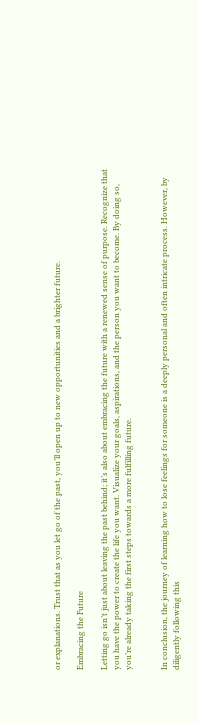or explanations. Trust that as you let go of the past, you’ll open up to new opportunities and a brighter future.

Embracing the Future

Letting go isn’t just about leaving the past behind; it’s also about embracing the future with a renewed sense of purpose. Recognize that you have the power to create the life you want. Visualize your goals, aspirations, and the person you want to become. By doing so, you’re already taking the first steps towards a more fulfilling future.


In conclusion, the journey of learning how to lose feelings for someone is a deeply personal and often intricate process. However, by diligently following this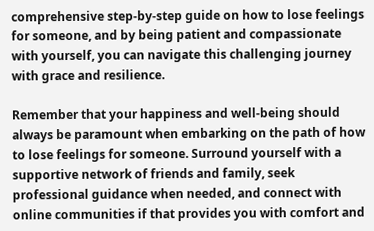comprehensive step-by-step guide on how to lose feelings for someone, and by being patient and compassionate with yourself, you can navigate this challenging journey with grace and resilience.

Remember that your happiness and well-being should always be paramount when embarking on the path of how to lose feelings for someone. Surround yourself with a supportive network of friends and family, seek professional guidance when needed, and connect with online communities if that provides you with comfort and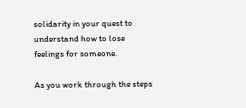solidarity in your quest to understand how to lose feelings for someone.

As you work through the steps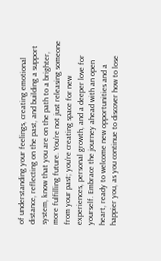of understanding your feelings, creating emotional distance, reflecting on the past, and building a support system, know that you are on the path to a brighter, more fulfilling future. You’re not just releasing someone from your past; you’re creating space for new experiences, personal growth, and a deeper love for yourself. Embrace the journey ahead with an open heart, ready to welcome new opportunities and a happier you, as you continue to discover how to lose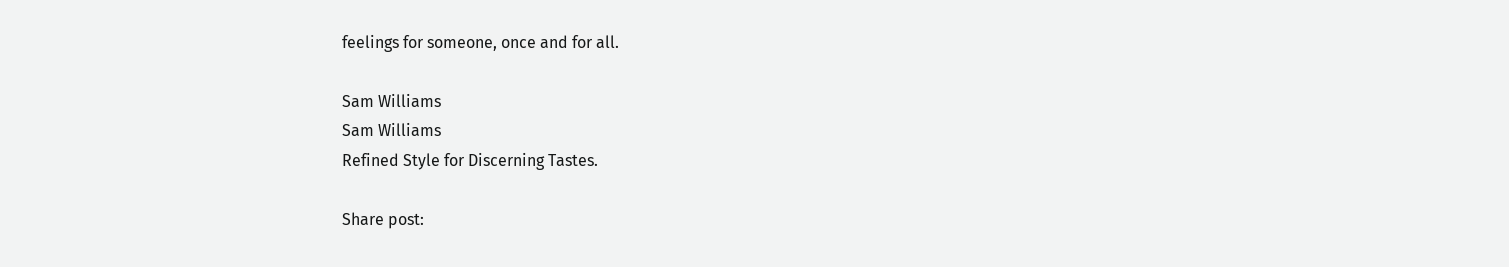feelings for someone, once and for all.

Sam Williams
Sam Williams
Refined Style for Discerning Tastes.

Share post: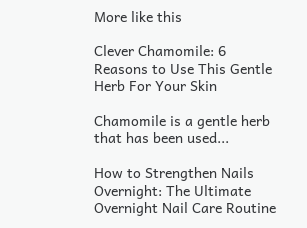More like this

Clever Chamomile: 6 Reasons to Use This Gentle Herb For Your Skin

Chamomile is a gentle herb that has been used...

How to Strengthen Nails Overnight: The Ultimate Overnight Nail Care Routine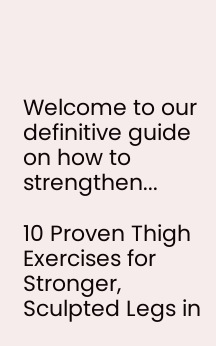Welcome to our definitive guide on how to strengthen...

10 Proven Thigh Exercises for Stronger, Sculpted Legs in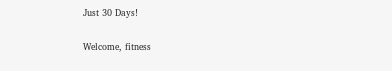Just 30 Days!

Welcome, fitness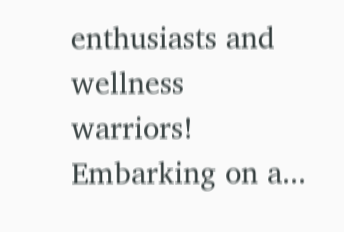enthusiasts and wellness warriors! Embarking on a...